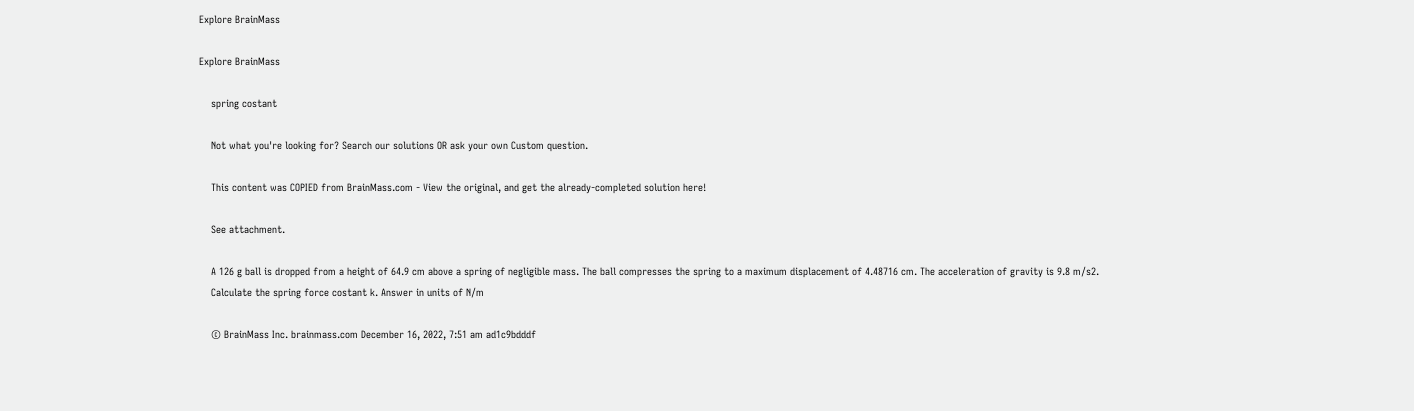Explore BrainMass

Explore BrainMass

    spring costant

    Not what you're looking for? Search our solutions OR ask your own Custom question.

    This content was COPIED from BrainMass.com - View the original, and get the already-completed solution here!

    See attachment.

    A 126 g ball is dropped from a height of 64.9 cm above a spring of negligible mass. The ball compresses the spring to a maximum displacement of 4.48716 cm. The acceleration of gravity is 9.8 m/s2.
    Calculate the spring force costant k. Answer in units of N/m

    © BrainMass Inc. brainmass.com December 16, 2022, 7:51 am ad1c9bdddf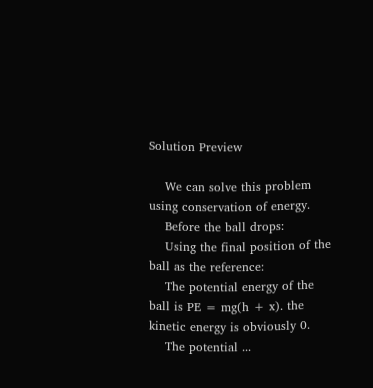Solution Preview

    We can solve this problem using conservation of energy.
    Before the ball drops:
    Using the final position of the ball as the reference:
    The potential energy of the ball is PE = mg(h + x). the kinetic energy is obviously 0.
    The potential ...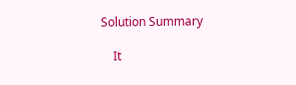Solution Summary

    It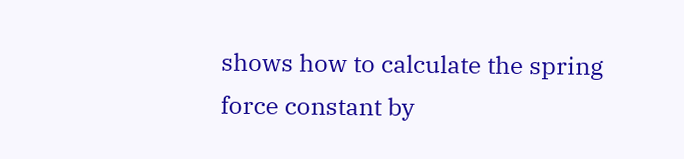shows how to calculate the spring force constant by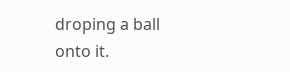droping a ball onto it.